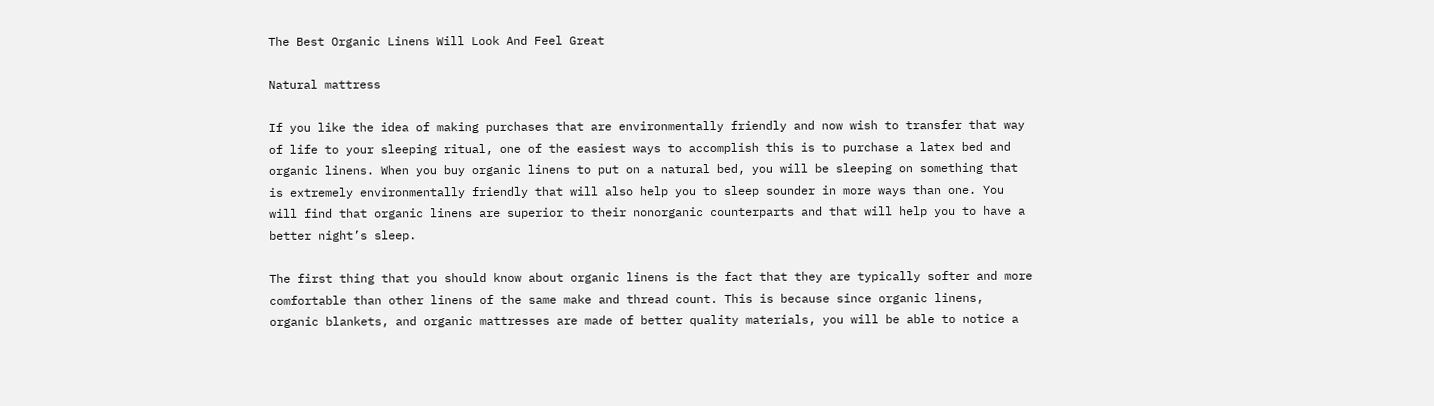The Best Organic Linens Will Look And Feel Great

Natural mattress

If you like the idea of making purchases that are environmentally friendly and now wish to transfer that way of life to your sleeping ritual, one of the easiest ways to accomplish this is to purchase a latex bed and organic linens. When you buy organic linens to put on a natural bed, you will be sleeping on something that is extremely environmentally friendly that will also help you to sleep sounder in more ways than one. You will find that organic linens are superior to their nonorganic counterparts and that will help you to have a better night’s sleep.

The first thing that you should know about organic linens is the fact that they are typically softer and more comfortable than other linens of the same make and thread count. This is because since organic linens, organic blankets, and organic mattresses are made of better quality materials, you will be able to notice a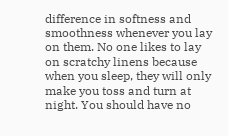difference in softness and smoothness whenever you lay on them. No one likes to lay on scratchy linens because when you sleep, they will only make you toss and turn at night. You should have no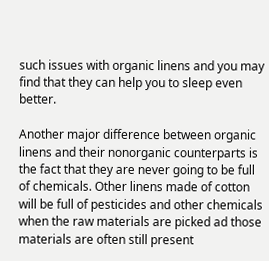such issues with organic linens and you may find that they can help you to sleep even better.

Another major difference between organic linens and their nonorganic counterparts is the fact that they are never going to be full of chemicals. Other linens made of cotton will be full of pesticides and other chemicals when the raw materials are picked ad those materials are often still present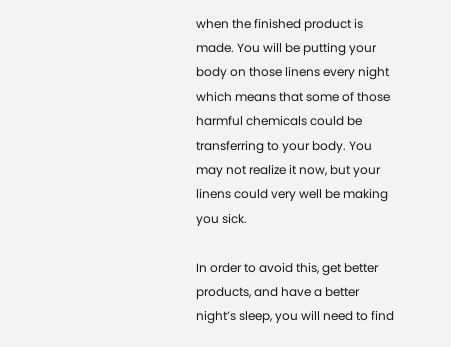when the finished product is made. You will be putting your body on those linens every night which means that some of those harmful chemicals could be transferring to your body. You may not realize it now, but your linens could very well be making you sick.

In order to avoid this, get better products, and have a better night’s sleep, you will need to find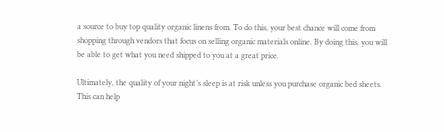a source to buy top quality organic linens from. To do this, your best chance will come from shopping through vendors that focus on selling organic materials online. By doing this, you will be able to get what you need shipped to you at a great price.

Ultimately, the quality of your night’s sleep is at risk unless you purchase organic bed sheets. This can help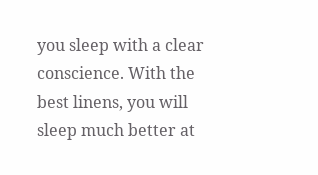you sleep with a clear conscience. With the best linens, you will sleep much better at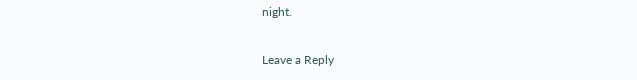night.

Leave a Reply